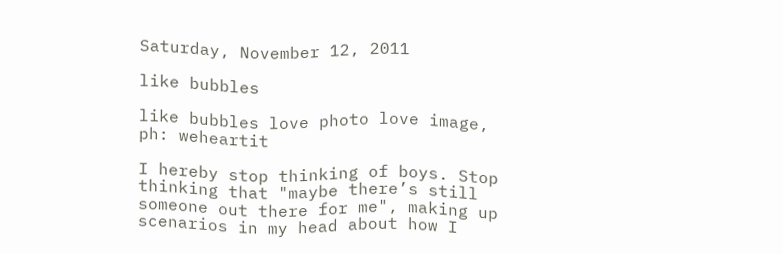Saturday, November 12, 2011

like bubbles

like bubbles love photo love image,
ph: weheartit

I hereby stop thinking of boys. Stop thinking that "maybe there’s still someone out there for me", making up scenarios in my head about how I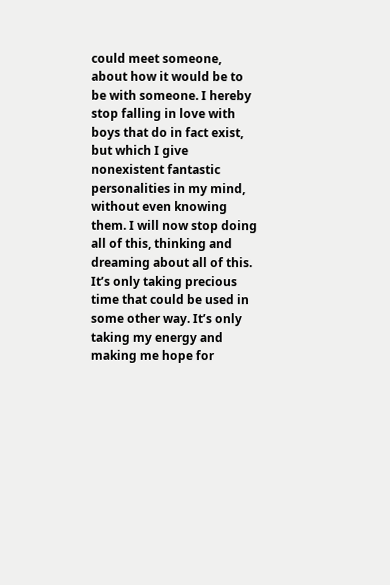could meet someone, about how it would be to be with someone. I hereby stop falling in love with boys that do in fact exist, but which I give nonexistent fantastic personalities in my mind, without even knowing them. I will now stop doing all of this, thinking and dreaming about all of this. It’s only taking precious time that could be used in some other way. It’s only taking my energy and making me hope for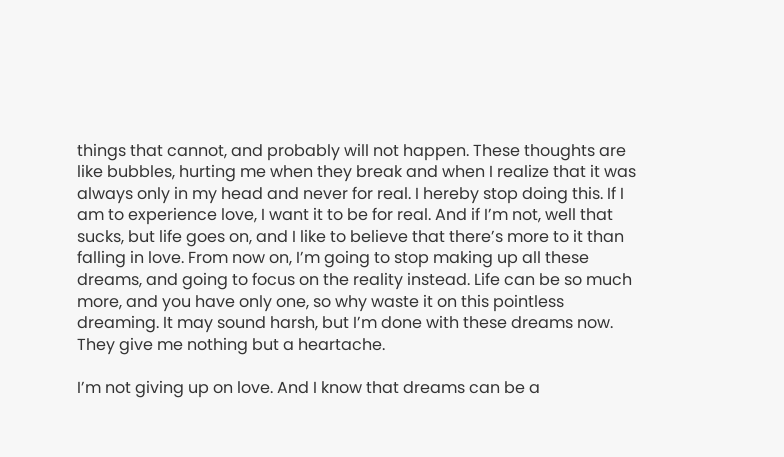things that cannot, and probably will not happen. These thoughts are like bubbles, hurting me when they break and when I realize that it was always only in my head and never for real. I hereby stop doing this. If I am to experience love, I want it to be for real. And if I’m not, well that sucks, but life goes on, and I like to believe that there’s more to it than falling in love. From now on, I’m going to stop making up all these dreams, and going to focus on the reality instead. Life can be so much more, and you have only one, so why waste it on this pointless dreaming. It may sound harsh, but I’m done with these dreams now. They give me nothing but a heartache.

I’m not giving up on love. And I know that dreams can be a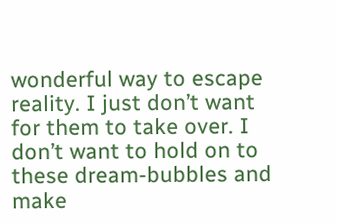wonderful way to escape reality. I just don’t want for them to take over. I don’t want to hold on to these dream-bubbles and make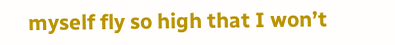myself fly so high that I won’t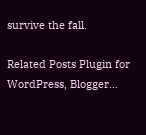survive the fall.

Related Posts Plugin for WordPress, Blogger...